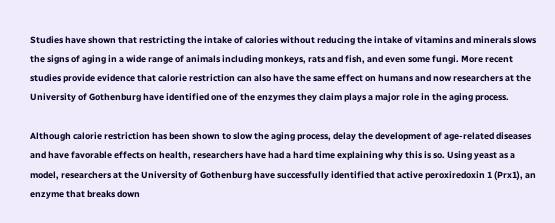Studies have shown that restricting the intake of calories without reducing the intake of vitamins and minerals slows the signs of aging in a wide range of animals including monkeys, rats and fish, and even some fungi. More recent studies provide evidence that calorie restriction can also have the same effect on humans and now researchers at the University of Gothenburg have identified one of the enzymes they claim plays a major role in the aging process.

Although calorie restriction has been shown to slow the aging process, delay the development of age-related diseases and have favorable effects on health, researchers have had a hard time explaining why this is so. Using yeast as a model, researchers at the University of Gothenburg have successfully identified that active peroxiredoxin 1 (Prx1), an enzyme that breaks down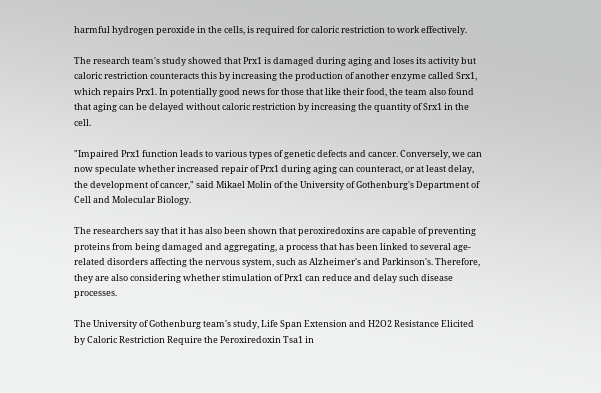harmful hydrogen peroxide in the cells, is required for caloric restriction to work effectively.

The research team's study showed that Prx1 is damaged during aging and loses its activity but caloric restriction counteracts this by increasing the production of another enzyme called Srx1, which repairs Prx1. In potentially good news for those that like their food, the team also found that aging can be delayed without caloric restriction by increasing the quantity of Srx1 in the cell.

"Impaired Prx1 function leads to various types of genetic defects and cancer. Conversely, we can now speculate whether increased repair of Prx1 during aging can counteract, or at least delay, the development of cancer," said Mikael Molin of the University of Gothenburg's Department of Cell and Molecular Biology.

The researchers say that it has also been shown that peroxiredoxins are capable of preventing proteins from being damaged and aggregating, a process that has been linked to several age-related disorders affecting the nervous system, such as Alzheimer's and Parkinson's. Therefore, they are also considering whether stimulation of Prx1 can reduce and delay such disease processes.

The University of Gothenburg team's study, Life Span Extension and H2O2 Resistance Elicited by Caloric Restriction Require the Peroxiredoxin Tsa1 in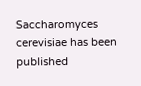Saccharomyces cerevisiae has been published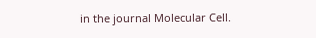in the journal Molecular Cell.